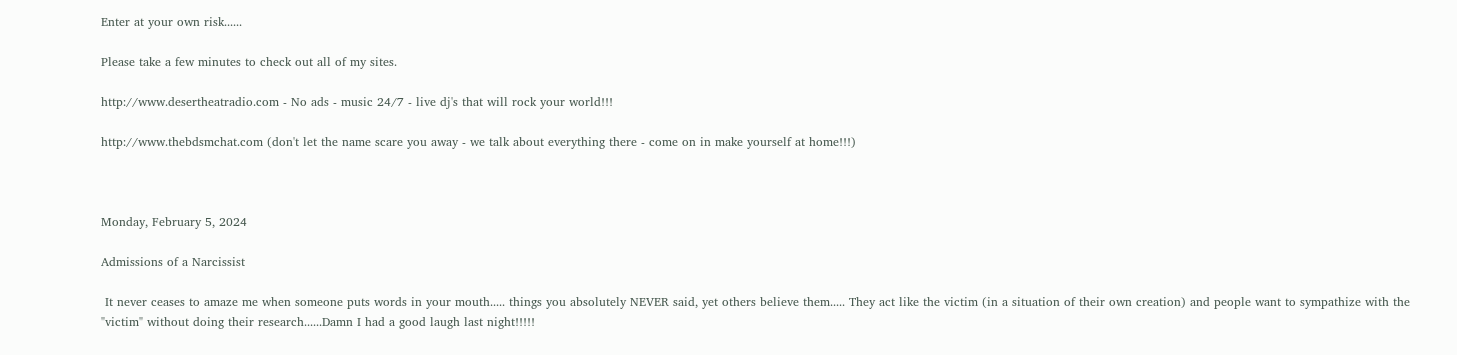Enter at your own risk......

Please take a few minutes to check out all of my sites.

http://www.desertheatradio.com - No ads - music 24/7 - live dj's that will rock your world!!!

http://www.thebdsmchat.com (don't let the name scare you away - we talk about everything there - come on in make yourself at home!!!)



Monday, February 5, 2024

Admissions of a Narcissist

 It never ceases to amaze me when someone puts words in your mouth..... things you absolutely NEVER said, yet others believe them..... They act like the victim (in a situation of their own creation) and people want to sympathize with the "victim" without doing their research......Damn I had a good laugh last night!!!!!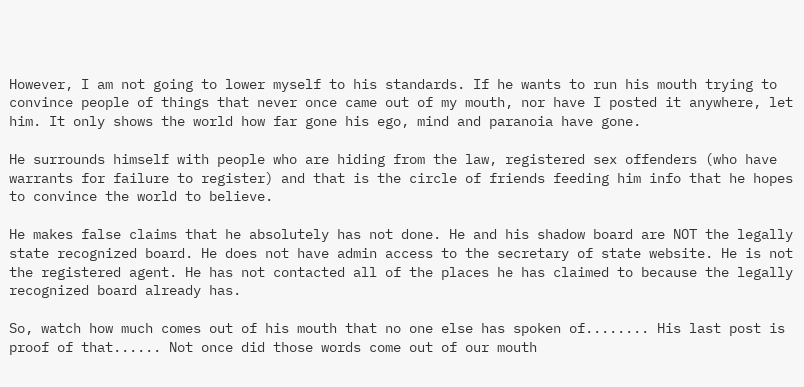However, I am not going to lower myself to his standards. If he wants to run his mouth trying to convince people of things that never once came out of my mouth, nor have I posted it anywhere, let him. It only shows the world how far gone his ego, mind and paranoia have gone.

He surrounds himself with people who are hiding from the law, registered sex offenders (who have warrants for failure to register) and that is the circle of friends feeding him info that he hopes to convince the world to believe.

He makes false claims that he absolutely has not done. He and his shadow board are NOT the legally state recognized board. He does not have admin access to the secretary of state website. He is not the registered agent. He has not contacted all of the places he has claimed to because the legally recognized board already has.

So, watch how much comes out of his mouth that no one else has spoken of........ His last post is proof of that...... Not once did those words come out of our mouth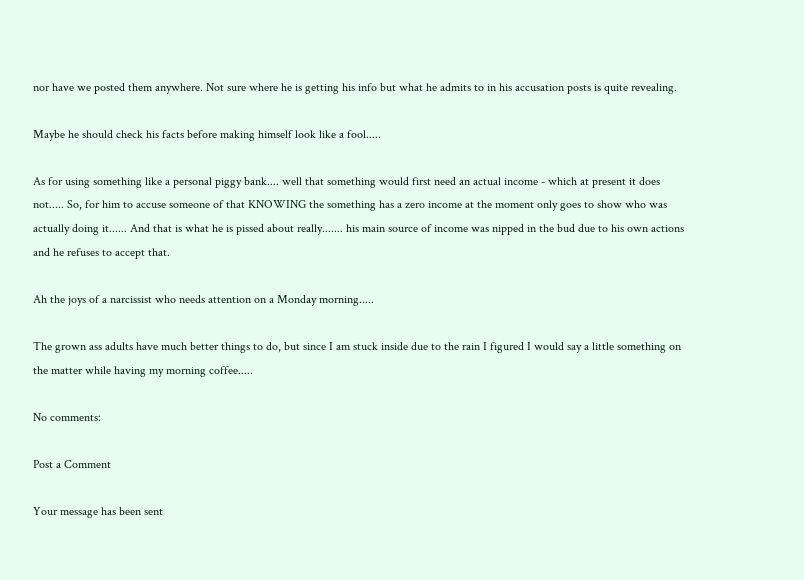nor have we posted them anywhere. Not sure where he is getting his info but what he admits to in his accusation posts is quite revealing.

Maybe he should check his facts before making himself look like a fool.....

As for using something like a personal piggy bank.... well that something would first need an actual income - which at present it does not..... So, for him to accuse someone of that KNOWING the something has a zero income at the moment only goes to show who was actually doing it...... And that is what he is pissed about really....... his main source of income was nipped in the bud due to his own actions and he refuses to accept that.

Ah the joys of a narcissist who needs attention on a Monday morning.....

The grown ass adults have much better things to do, but since I am stuck inside due to the rain I figured I would say a little something on the matter while having my morning coffee.....

No comments:

Post a Comment

Your message has been sent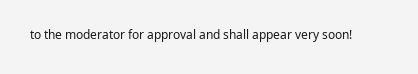to the moderator for approval and shall appear very soon!